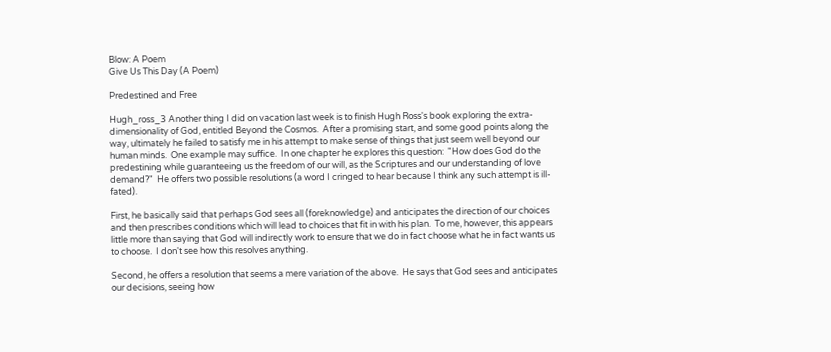Blow: A Poem
Give Us This Day (A Poem)

Predestined and Free

Hugh_ross_3 Another thing I did on vacation last week is to finish Hugh Ross's book exploring the extra-dimensionality of God, entitled Beyond the Cosmos.  After a promising start, and some good points along the way, ultimately he failed to satisfy me in his attempt to make sense of things that just seem well beyond our human minds.  One example may suffice.  In one chapter he explores this question:  "How does God do the predestining while guaranteeing us the freedom of our will, as the Scriptures and our understanding of love demand?"  He offers two possible resolutions (a word I cringed to hear because I think any such attempt is ill-fated).

First, he basically said that perhaps God sees all (foreknowledge) and anticipates the direction of our choices and then prescribes conditions which will lead to choices that fit in with his plan.  To me, however, this appears little more than saying that God will indirectly work to ensure that we do in fact choose what he in fact wants us to choose.  I don't see how this resolves anything.

Second, he offers a resolution that seems a mere variation of the above.  He says that God sees and anticipates our decisions, seeing how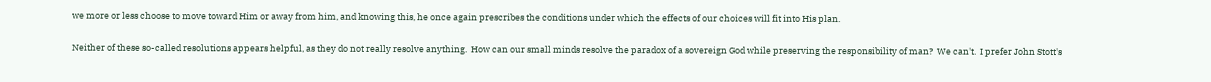we more or less choose to move toward Him or away from him, and knowing this, he once again prescribes the conditions under which the effects of our choices will fit into His plan.

Neither of these so-called resolutions appears helpful, as they do not really resolve anything.  How can our small minds resolve the paradox of a sovereign God while preserving the responsibility of man?  We can't.  I prefer John Stott's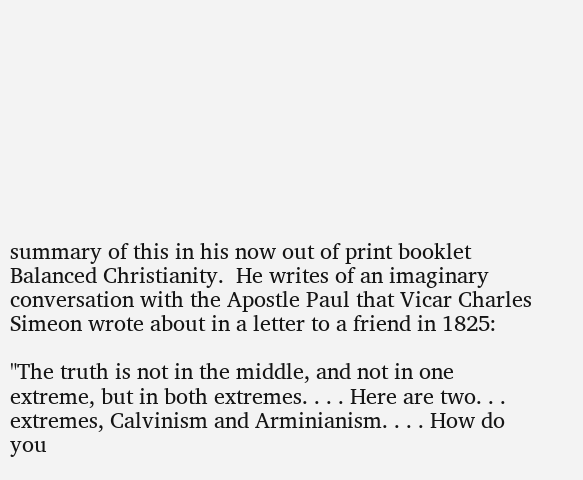summary of this in his now out of print booklet Balanced Christianity.  He writes of an imaginary conversation with the Apostle Paul that Vicar Charles Simeon wrote about in a letter to a friend in 1825:

"The truth is not in the middle, and not in one extreme, but in both extremes. . . . Here are two. . . extremes, Calvinism and Arminianism. . . . How do you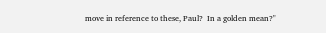move in reference to these, Paul?  In a golden mean?"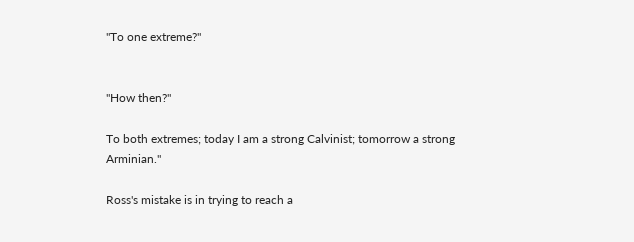"To one extreme?"


"How then?"

To both extremes; today I am a strong Calvinist; tomorrow a strong Arminian."

Ross's mistake is in trying to reach a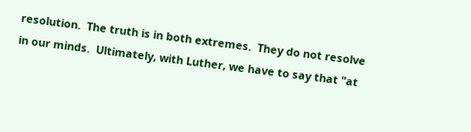resolution.  The truth is in both extremes.  They do not resolve in our minds.  Ultimately, with Luther, we have to say that "at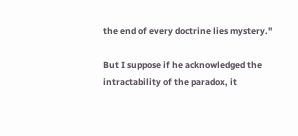the end of every doctrine lies mystery."

But I suppose if he acknowledged the intractability of the paradox, it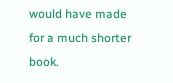would have made for a much shorter book.